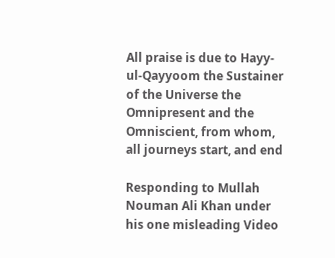All praise is due to Hayy-ul-Qayyoom the Sustainer of the Universe the Omnipresent and the Omniscient, from whom, all journeys start, and end

Responding to Mullah Nouman Ali Khan under his one misleading Video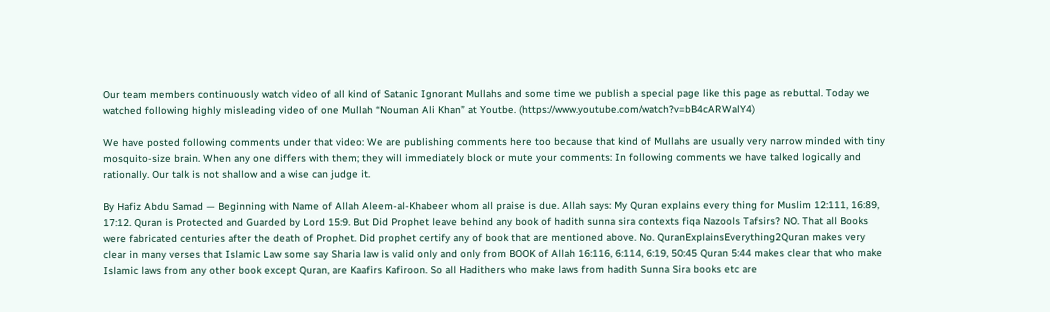Our team members continuously watch video of all kind of Satanic Ignorant Mullahs and some time we publish a special page like this page as rebuttal. Today we watched following highly misleading video of one Mullah “Nouman Ali Khan” at Youtbe. (https://www.youtube.com/watch?v=bB4cARWalY4)

We have posted following comments under that video: We are publishing comments here too because that kind of Mullahs are usually very narrow minded with tiny mosquito-size brain. When any one differs with them; they will immediately block or mute your comments: In following comments we have talked logically and rationally. Our talk is not shallow and a wise can judge it.

By Hafiz Abdu Samad — Beginning with Name of Allah Aleem-al-Khabeer whom all praise is due. Allah says: My Quran explains every thing for Muslim 12:111, 16:89, 17:12. Quran is Protected and Guarded by Lord 15:9. But Did Prophet leave behind any book of hadith sunna sira contexts fiqa Nazools Tafsirs? NO. That all Books were fabricated centuries after the death of Prophet. Did prophet certify any of book that are mentioned above. No. QuranExplainsEverything2Quran makes very clear in many verses that Islamic Law some say Sharia law is valid only and only from BOOK of Allah 16:116, 6:114, 6:19, 50:45 Quran 5:44 makes clear that who make Islamic laws from any other book except Quran, are Kaafirs Kafiroon. So all Hadithers who make laws from hadith Sunna Sira books etc are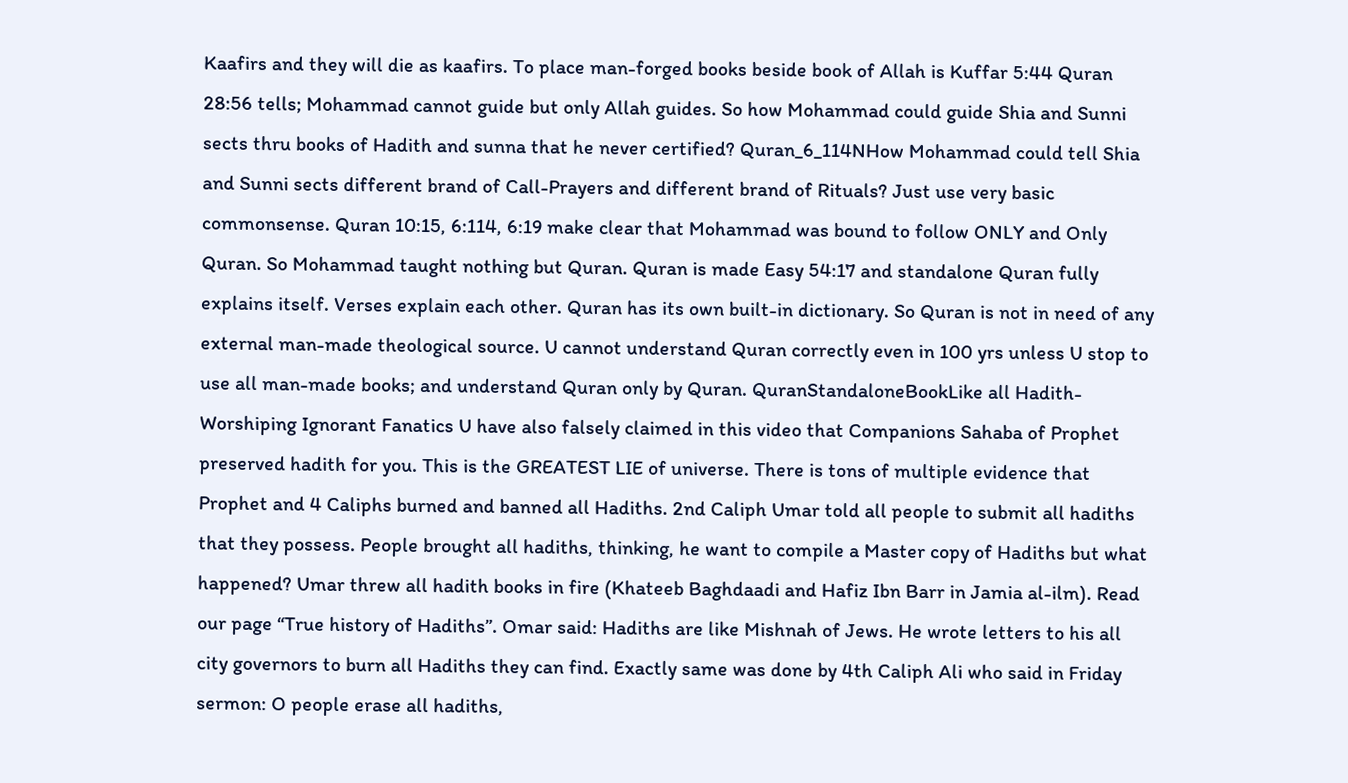Kaafirs and they will die as kaafirs. To place man-forged books beside book of Allah is Kuffar 5:44 Quran 28:56 tells; Mohammad cannot guide but only Allah guides. So how Mohammad could guide Shia and Sunni sects thru books of Hadith and sunna that he never certified? Quran_6_114NHow Mohammad could tell Shia and Sunni sects different brand of Call-Prayers and different brand of Rituals? Just use very basic commonsense. Quran 10:15, 6:114, 6:19 make clear that Mohammad was bound to follow ONLY and Only Quran. So Mohammad taught nothing but Quran. Quran is made Easy 54:17 and standalone Quran fully explains itself. Verses explain each other. Quran has its own built-in dictionary. So Quran is not in need of any external man-made theological source. U cannot understand Quran correctly even in 100 yrs unless U stop to use all man-made books; and understand Quran only by Quran. QuranStandaloneBookLike all Hadith-Worshiping Ignorant Fanatics U have also falsely claimed in this video that Companions Sahaba of Prophet preserved hadith for you. This is the GREATEST LIE of universe. There is tons of multiple evidence that Prophet and 4 Caliphs burned and banned all Hadiths. 2nd Caliph Umar told all people to submit all hadiths that they possess. People brought all hadiths, thinking, he want to compile a Master copy of Hadiths but what happened? Umar threw all hadith books in fire (Khateeb Baghdaadi and Hafiz Ibn Barr in Jamia al-ilm). Read our page “True history of Hadiths”. Omar said: Hadiths are like Mishnah of Jews. He wrote letters to his all city governors to burn all Hadiths they can find. Exactly same was done by 4th Caliph Ali who said in Friday sermon: O people erase all hadiths,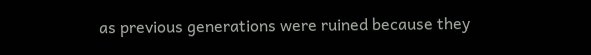as previous generations were ruined because they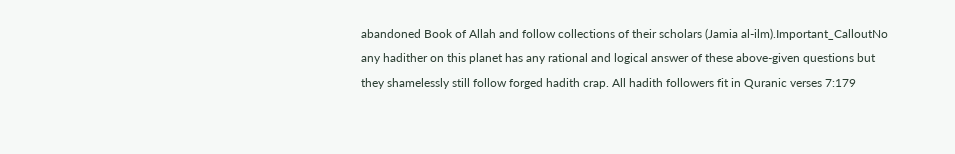abandoned Book of Allah and follow collections of their scholars (Jamia al-ilm).Important_CalloutNo any hadither on this planet has any rational and logical answer of these above-given questions but they shamelessly still follow forged hadith crap. All hadith followers fit in Quranic verses 7:179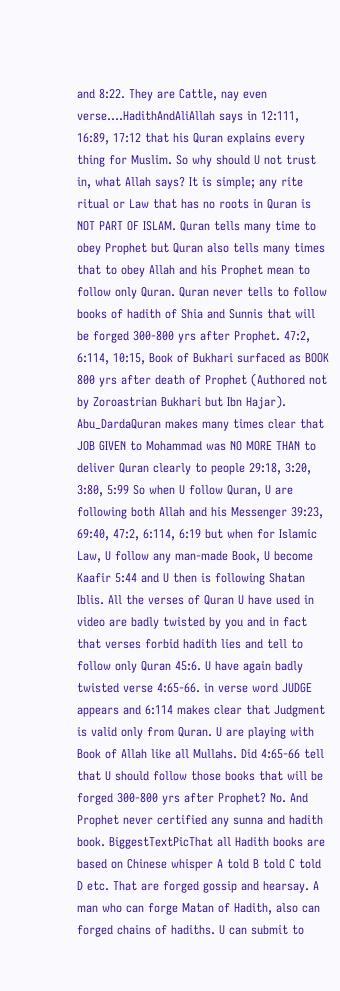and 8:22. They are Cattle, nay even verse….HadithAndAliAllah says in 12:111, 16:89, 17:12 that his Quran explains every thing for Muslim. So why should U not trust in, what Allah says? It is simple; any rite ritual or Law that has no roots in Quran is NOT PART OF ISLAM. Quran tells many time to obey Prophet but Quran also tells many times that to obey Allah and his Prophet mean to follow only Quran. Quran never tells to follow books of hadith of Shia and Sunnis that will be forged 300-800 yrs after Prophet. 47:2, 6:114, 10:15, Book of Bukhari surfaced as BOOK 800 yrs after death of Prophet (Authored not by Zoroastrian Bukhari but Ibn Hajar). Abu_DardaQuran makes many times clear that JOB GIVEN to Mohammad was NO MORE THAN to deliver Quran clearly to people 29:18, 3:20, 3:80, 5:99 So when U follow Quran, U are following both Allah and his Messenger 39:23, 69:40, 47:2, 6:114, 6:19 but when for Islamic Law, U follow any man-made Book, U become Kaafir 5:44 and U then is following Shatan Iblis. All the verses of Quran U have used in video are badly twisted by you and in fact that verses forbid hadith lies and tell to follow only Quran 45:6. U have again badly twisted verse 4:65-66. in verse word JUDGE appears and 6:114 makes clear that Judgment is valid only from Quran. U are playing with Book of Allah like all Mullahs. Did 4:65-66 tell that U should follow those books that will be forged 300-800 yrs after Prophet? No. And Prophet never certified any sunna and hadith book. BiggestTextPicThat all Hadith books are based on Chinese whisper A told B told C told D etc. That are forged gossip and hearsay. A man who can forge Matan of Hadith, also can forged chains of hadiths. U can submit to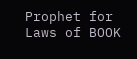Prophet for Laws of BOOK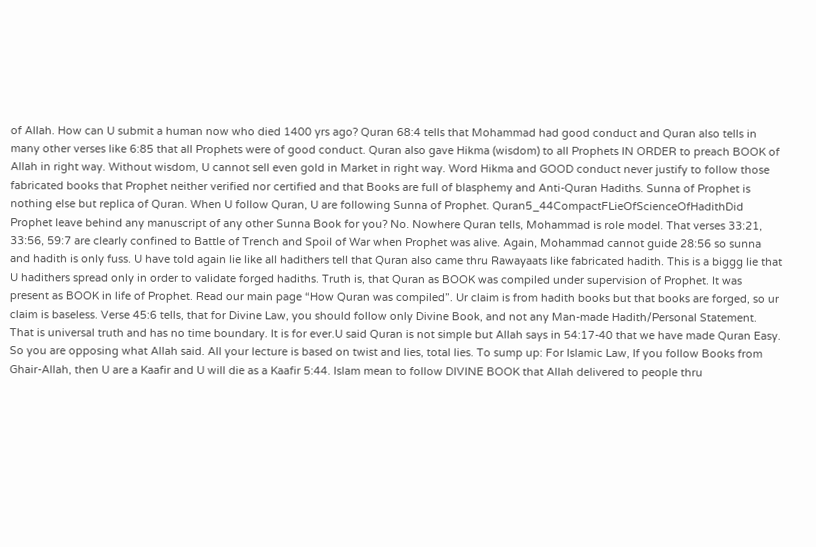of Allah. How can U submit a human now who died 1400 yrs ago? Quran 68:4 tells that Mohammad had good conduct and Quran also tells in many other verses like 6:85 that all Prophets were of good conduct. Quran also gave Hikma (wisdom) to all Prophets IN ORDER to preach BOOK of Allah in right way. Without wisdom, U cannot sell even gold in Market in right way. Word Hikma and GOOD conduct never justify to follow those fabricated books that Prophet neither verified nor certified and that Books are full of blasphemy and Anti-Quran Hadiths. Sunna of Prophet is nothing else but replica of Quran. When U follow Quran, U are following Sunna of Prophet. Quran5_44CompactFLieOfScienceOfHadithDid Prophet leave behind any manuscript of any other Sunna Book for you? No. Nowhere Quran tells, Mohammad is role model. That verses 33:21, 33:56, 59:7 are clearly confined to Battle of Trench and Spoil of War when Prophet was alive. Again, Mohammad cannot guide 28:56 so sunna and hadith is only fuss. U have told again lie like all hadithers tell that Quran also came thru Rawayaats like fabricated hadith. This is a biggg lie that U hadithers spread only in order to validate forged hadiths. Truth is, that Quran as BOOK was compiled under supervision of Prophet. It was present as BOOK in life of Prophet. Read our main page “How Quran was compiled”. Ur claim is from hadith books but that books are forged, so ur claim is baseless. Verse 45:6 tells, that for Divine Law, you should follow only Divine Book, and not any Man-made Hadith/Personal Statement. That is universal truth and has no time boundary. It is for ever.U said Quran is not simple but Allah says in 54:17-40 that we have made Quran Easy. So you are opposing what Allah said. All your lecture is based on twist and lies, total lies. To sump up: For Islamic Law, If you follow Books from Ghair-Allah, then U are a Kaafir and U will die as a Kaafir 5:44. Islam mean to follow DIVINE BOOK that Allah delivered to people thru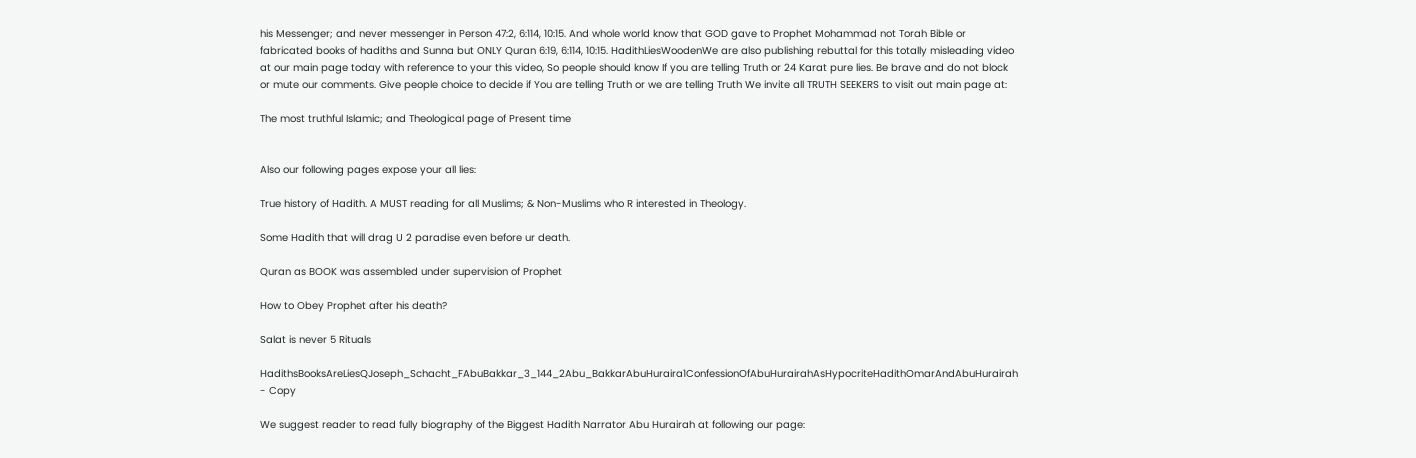his Messenger; and never messenger in Person 47:2, 6:114, 10:15. And whole world know that GOD gave to Prophet Mohammad not Torah Bible or fabricated books of hadiths and Sunna but ONLY Quran 6:19, 6:114, 10:15. HadithLiesWoodenWe are also publishing rebuttal for this totally misleading video at our main page today with reference to your this video, So people should know If you are telling Truth or 24 Karat pure lies. Be brave and do not block or mute our comments. Give people choice to decide if You are telling Truth or we are telling Truth We invite all TRUTH SEEKERS to visit out main page at:

The most truthful Islamic; and Theological page of Present time


Also our following pages expose your all lies:

True history of Hadith. A MUST reading for all Muslims; & Non-Muslims who R interested in Theology.

Some Hadith that will drag U 2 paradise even before ur death.

Quran as BOOK was assembled under supervision of Prophet

How to Obey Prophet after his death?

Salat is never 5 Rituals

HadithsBooksAreLiesQJoseph_Schacht_FAbuBakkar_3_144_2Abu_BakkarAbuHuraira1ConfessionOfAbuHurairahAsHypocriteHadithOmarAndAbuHurairah - Copy

We suggest reader to read fully biography of the Biggest Hadith Narrator Abu Hurairah at following our page: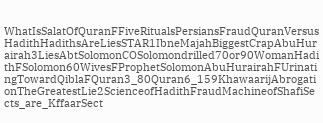WhatIsSalatOfQuranFFiveRitualsPersiansFraudQuranVersusHadithHadithsAreLiesSTAR1IbneMajahBiggestCrapAbuHurairah3LiesAbtSolomonCOSolomondrilled70or90WomanHadithFSolomon60WivesFProphetSolomonAbuHurairahFUrinatingTowardQiblaFQuran3_80Quran6_159KhawaarijAbrogationTheGreatestLie2ScienceofHadithFraudMachineofShafiSects_are_KffaarSect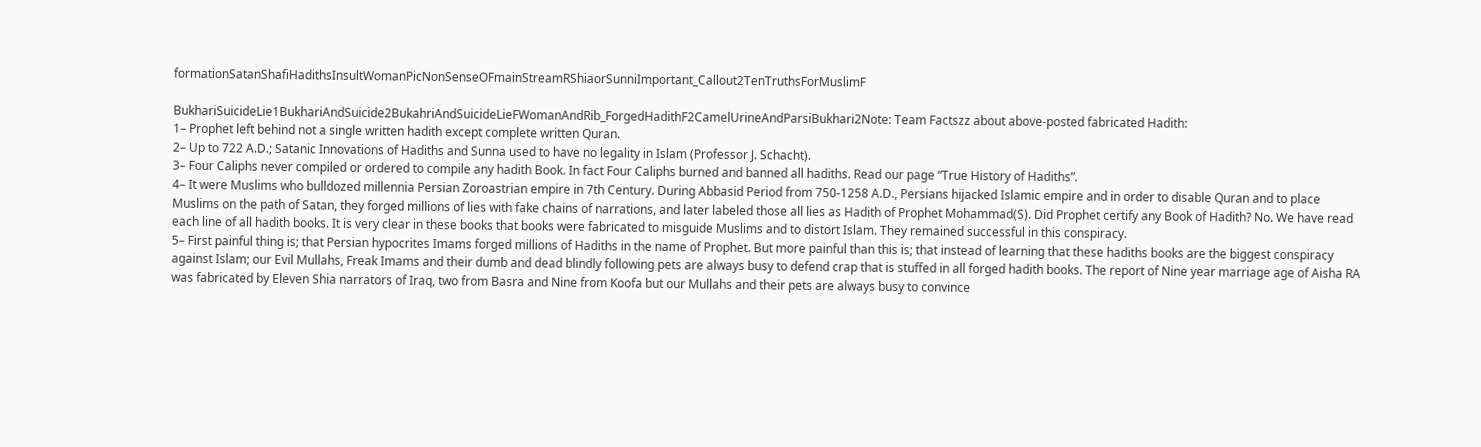formationSatanShafiHadithsInsultWomanPicNonSenseOFmainStreamRShiaorSunniImportant_Callout2TenTruthsForMuslimF

BukhariSuicideLie1BukhariAndSuicide2BukahriAndSuicideLieFWomanAndRib_ForgedHadithF2CamelUrineAndParsiBukhari2Note: Team Factszz about above-posted fabricated Hadith:
1– Prophet left behind not a single written hadith except complete written Quran.
2– Up to 722 A.D.; Satanic Innovations of Hadiths and Sunna used to have no legality in Islam (Professor J. Schacht).
3– Four Caliphs never compiled or ordered to compile any hadith Book. In fact Four Caliphs burned and banned all hadiths. Read our page “True History of Hadiths”.
4– It were Muslims who bulldozed millennia Persian Zoroastrian empire in 7th Century. During Abbasid Period from 750-1258 A.D., Persians hijacked Islamic empire and in order to disable Quran and to place Muslims on the path of Satan, they forged millions of lies with fake chains of narrations, and later labeled those all lies as Hadith of Prophet Mohammad(S). Did Prophet certify any Book of Hadith? No. We have read each line of all hadith books. It is very clear in these books that books were fabricated to misguide Muslims and to distort Islam. They remained successful in this conspiracy.
5– First painful thing is; that Persian hypocrites Imams forged millions of Hadiths in the name of Prophet. But more painful than this is; that instead of learning that these hadiths books are the biggest conspiracy against Islam; our Evil Mullahs, Freak Imams and their dumb and dead blindly following pets are always busy to defend crap that is stuffed in all forged hadith books. The report of Nine year marriage age of Aisha RA was fabricated by Eleven Shia narrators of Iraq, two from Basra and Nine from Koofa but our Mullahs and their pets are always busy to convince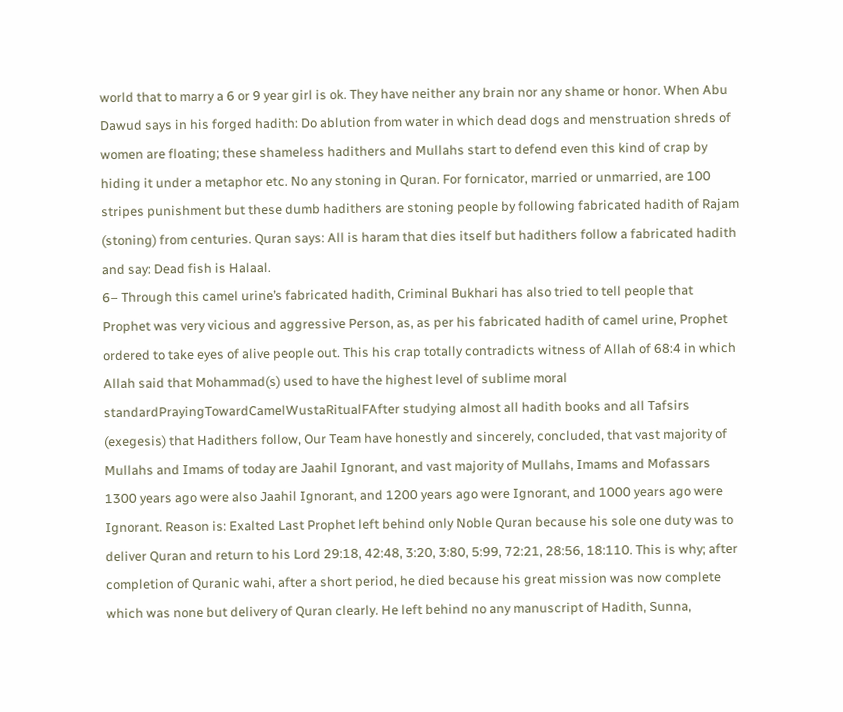world that to marry a 6 or 9 year girl is ok. They have neither any brain nor any shame or honor. When Abu Dawud says in his forged hadith: Do ablution from water in which dead dogs and menstruation shreds of women are floating; these shameless hadithers and Mullahs start to defend even this kind of crap by hiding it under a metaphor etc. No any stoning in Quran. For fornicator, married or unmarried, are 100 stripes punishment but these dumb hadithers are stoning people by following fabricated hadith of Rajam (stoning) from centuries. Quran says: All is haram that dies itself but hadithers follow a fabricated hadith and say: Dead fish is Halaal.
6– Through this camel urine’s fabricated hadith, Criminal Bukhari has also tried to tell people that Prophet was very vicious and aggressive Person, as, as per his fabricated hadith of camel urine, Prophet ordered to take eyes of alive people out. This his crap totally contradicts witness of Allah of 68:4 in which Allah said that Mohammad(s) used to have the highest level of sublime moral standardPrayingTowardCamelWustaRitualFAfter studying almost all hadith books and all Tafsirs (exegesis) that Hadithers follow, Our Team have honestly and sincerely, concluded, that vast majority of Mullahs and Imams of today are Jaahil Ignorant, and vast majority of Mullahs, Imams and Mofassars 1300 years ago were also Jaahil Ignorant, and 1200 years ago were Ignorant, and 1000 years ago were Ignorant. Reason is: Exalted Last Prophet left behind only Noble Quran because his sole one duty was to deliver Quran and return to his Lord 29:18, 42:48, 3:20, 3:80, 5:99, 72:21, 28:56, 18:110. This is why; after completion of Quranic wahi, after a short period, he died because his great mission was now complete which was none but delivery of Quran clearly. He left behind no any manuscript of Hadith, Sunna,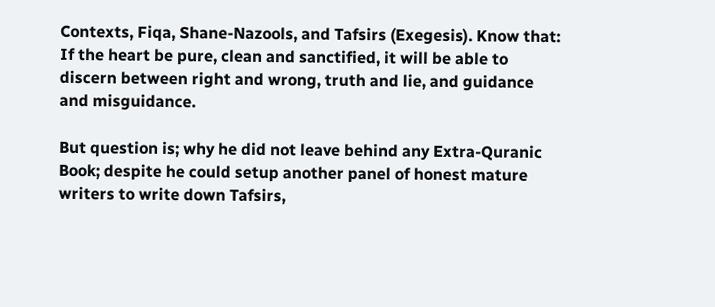Contexts, Fiqa, Shane-Nazools, and Tafsirs (Exegesis). Know that: If the heart be pure, clean and sanctified, it will be able to discern between right and wrong, truth and lie, and guidance and misguidance.

But question is; why he did not leave behind any Extra-Quranic Book; despite he could setup another panel of honest mature writers to write down Tafsirs,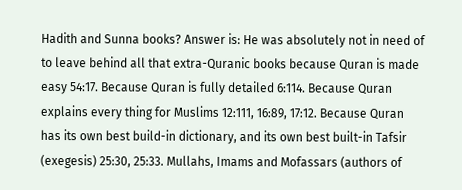Hadith and Sunna books? Answer is: He was absolutely not in need of to leave behind all that extra-Quranic books because Quran is made easy 54:17. Because Quran is fully detailed 6:114. Because Quran explains every thing for Muslims 12:111, 16:89, 17:12. Because Quran has its own best build-in dictionary, and its own best built-in Tafsir (exegesis) 25:30, 25:33. Mullahs, Imams and Mofassars (authors of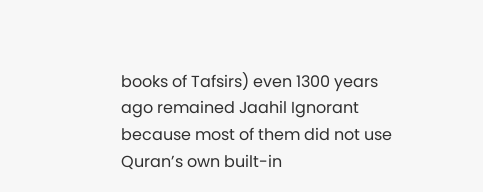books of Tafsirs) even 1300 years ago remained Jaahil Ignorant because most of them did not use Quran’s own built-in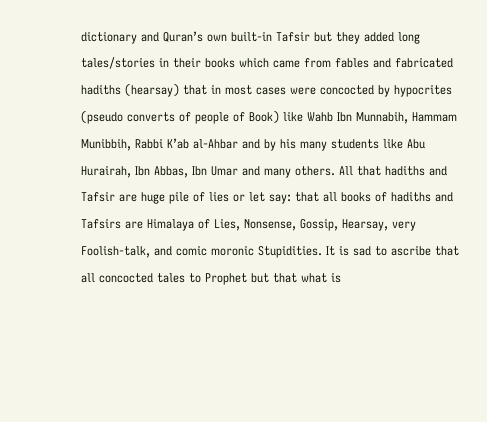dictionary and Quran’s own built-in Tafsir but they added long tales/stories in their books which came from fables and fabricated hadiths (hearsay) that in most cases were concocted by hypocrites (pseudo converts of people of Book) like Wahb Ibn Munnabih, Hammam Munibbih, Rabbi K’ab al-Ahbar and by his many students like Abu Hurairah, Ibn Abbas, Ibn Umar and many others. All that hadiths and Tafsir are huge pile of lies or let say: that all books of hadiths and Tafsirs are Himalaya of Lies, Nonsense, Gossip, Hearsay, very Foolish-talk, and comic moronic Stupidities. It is sad to ascribe that all concocted tales to Prophet but that what is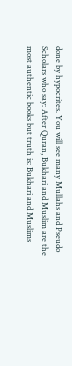done by hypocrites. You will see many Mullahs and Pseudo Scholars who say: After Quran, Bukhari and Muslim are the most authentic books but truth is: Bukhari and Muslims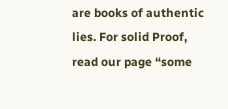are books of authentic lies. For solid Proof, read our page “some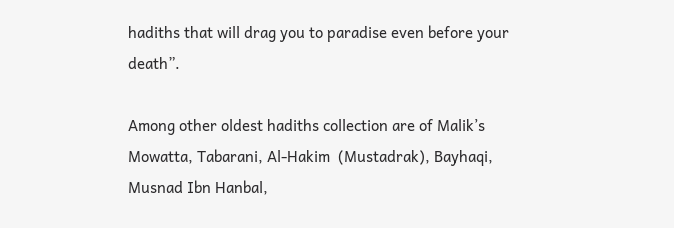hadiths that will drag you to paradise even before your death”.

Among other oldest hadiths collection are of Malik’s Mowatta, Tabarani, Al-Hakim  (Mustadrak), Bayhaqi, Musnad Ibn Hanbal,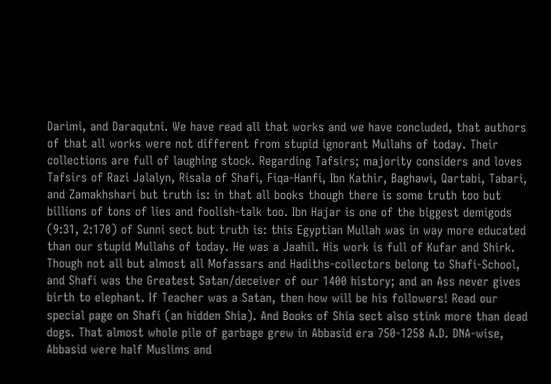Darimi, and Daraqutni. We have read all that works and we have concluded, that authors of that all works were not different from stupid ignorant Mullahs of today. Their collections are full of laughing stock. Regarding Tafsirs; majority considers and loves Tafsirs of Razi Jalalyn, Risala of Shafi, Fiqa-Hanfi, Ibn Kathir, Baghawi, Qartabi, Tabari, and Zamakhshari but truth is: in that all books though there is some truth too but billions of tons of lies and foolish-talk too. Ibn Hajar is one of the biggest demigods  (9:31, 2:170) of Sunni sect but truth is: this Egyptian Mullah was in way more educated than our stupid Mullahs of today. He was a Jaahil. His work is full of Kufar and Shirk. Though not all but almost all Mofassars and Hadiths-collectors belong to Shafi-School, and Shafi was the Greatest Satan/deceiver of our 1400 history; and an Ass never gives birth to elephant. If Teacher was a Satan, then how will be his followers! Read our special page on Shafi (an hidden Shia). And Books of Shia sect also stink more than dead dogs. That almost whole pile of garbage grew in Abbasid era 750-1258 A.D. DNA-wise, Abbasid were half Muslims and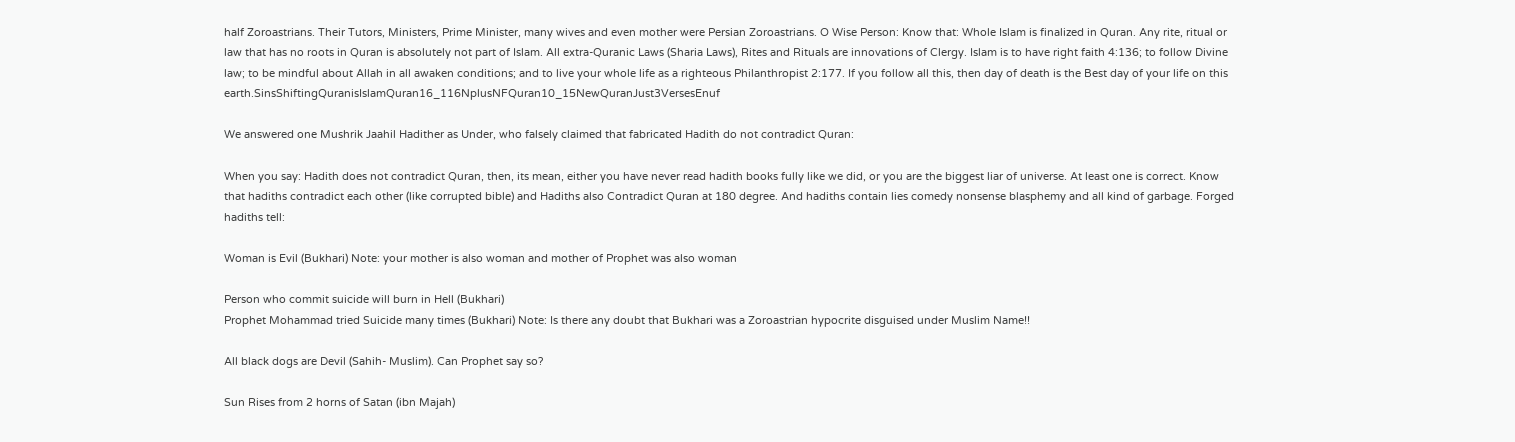half Zoroastrians. Their Tutors, Ministers, Prime Minister, many wives and even mother were Persian Zoroastrians. O Wise Person: Know that: Whole Islam is finalized in Quran. Any rite, ritual or law that has no roots in Quran is absolutely not part of Islam. All extra-Quranic Laws (Sharia Laws), Rites and Rituals are innovations of Clergy. Islam is to have right faith 4:136; to follow Divine law; to be mindful about Allah in all awaken conditions; and to live your whole life as a righteous Philanthropist 2:177. If you follow all this, then day of death is the Best day of your life on this earth.SinsShiftingQuranisIslamQuran16_116NplusNFQuran10_15NewQuranJust3VersesEnuf

We answered one Mushrik Jaahil Hadither as Under, who falsely claimed that fabricated Hadith do not contradict Quran:

When you say: Hadith does not contradict Quran, then, its mean, either you have never read hadith books fully like we did, or you are the biggest liar of universe. At least one is correct. Know that hadiths contradict each other (like corrupted bible) and Hadiths also Contradict Quran at 180 degree. And hadiths contain lies comedy nonsense blasphemy and all kind of garbage. Forged hadiths tell:

Woman is Evil (Bukhari) Note: your mother is also woman and mother of Prophet was also woman

Person who commit suicide will burn in Hell (Bukhari)
Prophet Mohammad tried Suicide many times (Bukhari) Note: Is there any doubt that Bukhari was a Zoroastrian hypocrite disguised under Muslim Name!!

All black dogs are Devil (Sahih- Muslim). Can Prophet say so?

Sun Rises from 2 horns of Satan (ibn Majah)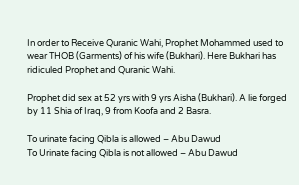In order to Receive Quranic Wahi, Prophet Mohammed used to wear THOB (Garments) of his wife (Bukhari). Here Bukhari has ridiculed Prophet and Quranic Wahi.

Prophet did sex at 52 yrs with 9 yrs Aisha (Bukhari). A lie forged by 11 Shia of Iraq, 9 from Koofa and 2 Basra.

To urinate facing Qibla is allowed – Abu Dawud
To Urinate facing Qibla is not allowed – Abu Dawud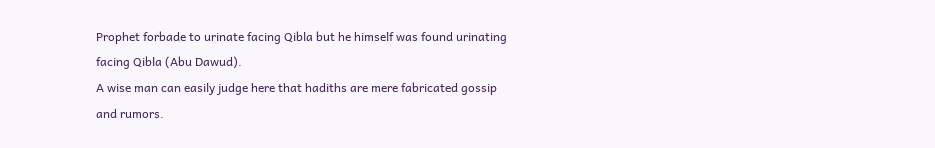Prophet forbade to urinate facing Qibla but he himself was found urinating facing Qibla (Abu Dawud).
A wise man can easily judge here that hadiths are mere fabricated gossip and rumors.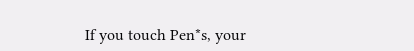If you touch Pen*s, your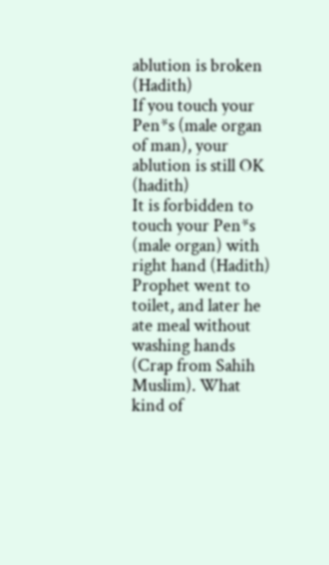ablution is broken (Hadith)
If you touch your Pen*s (male organ of man), your ablution is still OK (hadith)
It is forbidden to touch your Pen*s (male organ) with right hand (Hadith)
Prophet went to toilet, and later he ate meal without washing hands (Crap from Sahih Muslim). What kind of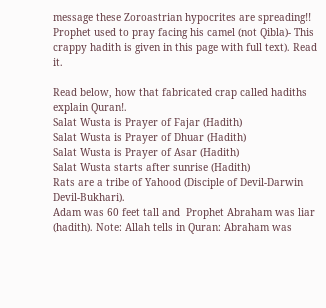message these Zoroastrian hypocrites are spreading!!
Prophet used to pray facing his camel (not Qibla)- This crappy hadith is given in this page with full text). Read it.

Read below, how that fabricated crap called hadiths explain Quran!.
Salat Wusta is Prayer of Fajar (Hadith)
Salat Wusta is Prayer of Dhuar (Hadith)
Salat Wusta is Prayer of Asar (Hadith)
Salat Wusta starts after sunrise (Hadith)
Rats are a tribe of Yahood (Disciple of Devil-Darwin Devil-Bukhari).
Adam was 60 feet tall and  Prophet Abraham was liar (hadith). Note: Allah tells in Quran: Abraham was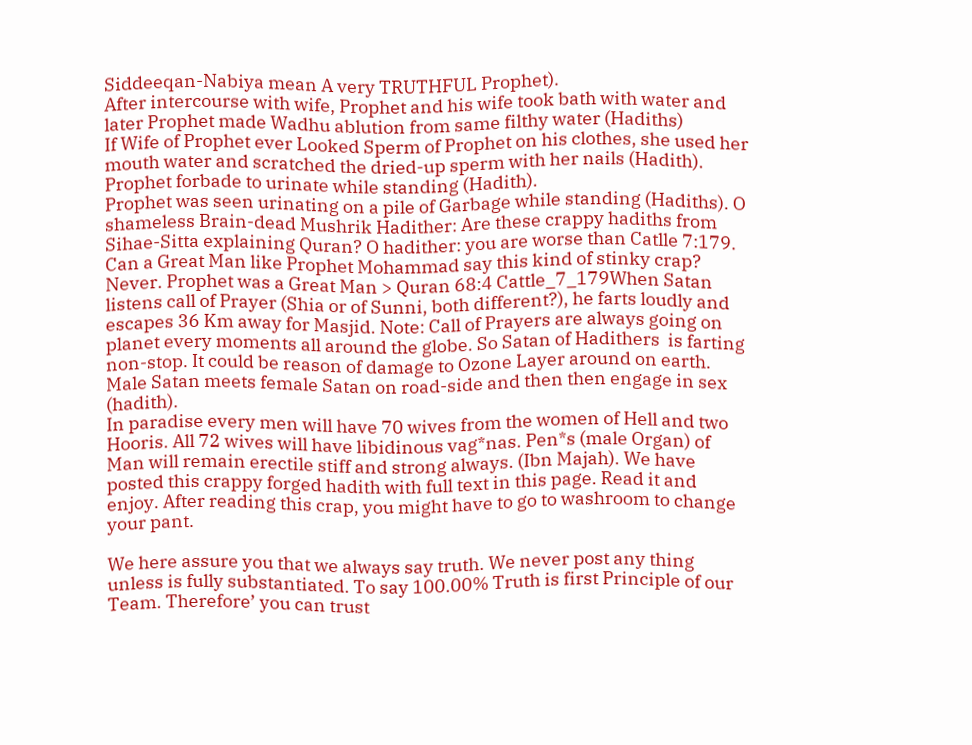Siddeeqan-Nabiya mean A very TRUTHFUL Prophet).
After intercourse with wife, Prophet and his wife took bath with water and later Prophet made Wadhu ablution from same filthy water (Hadiths)
If Wife of Prophet ever Looked Sperm of Prophet on his clothes, she used her mouth water and scratched the dried-up sperm with her nails (Hadith).
Prophet forbade to urinate while standing (Hadith).
Prophet was seen urinating on a pile of Garbage while standing (Hadiths). O shameless Brain-dead Mushrik Hadither: Are these crappy hadiths from Sihae-Sitta explaining Quran? O hadither: you are worse than Catlle 7:179. Can a Great Man like Prophet Mohammad say this kind of stinky crap? Never. Prophet was a Great Man > Quran 68:4 Cattle_7_179When Satan listens call of Prayer (Shia or of Sunni, both different?), he farts loudly and escapes 36 Km away for Masjid. Note: Call of Prayers are always going on planet every moments all around the globe. So Satan of Hadithers  is farting non-stop. It could be reason of damage to Ozone Layer around on earth.
Male Satan meets female Satan on road-side and then then engage in sex (hadith).
In paradise every men will have 70 wives from the women of Hell and two Hooris. All 72 wives will have libidinous vag*nas. Pen*s (male Organ) of Man will remain erectile stiff and strong always. (Ibn Majah). We have posted this crappy forged hadith with full text in this page. Read it and enjoy. After reading this crap, you might have to go to washroom to change your pant.

We here assure you that we always say truth. We never post any thing unless is fully substantiated. To say 100.00% Truth is first Principle of our Team. Therefore’ you can trust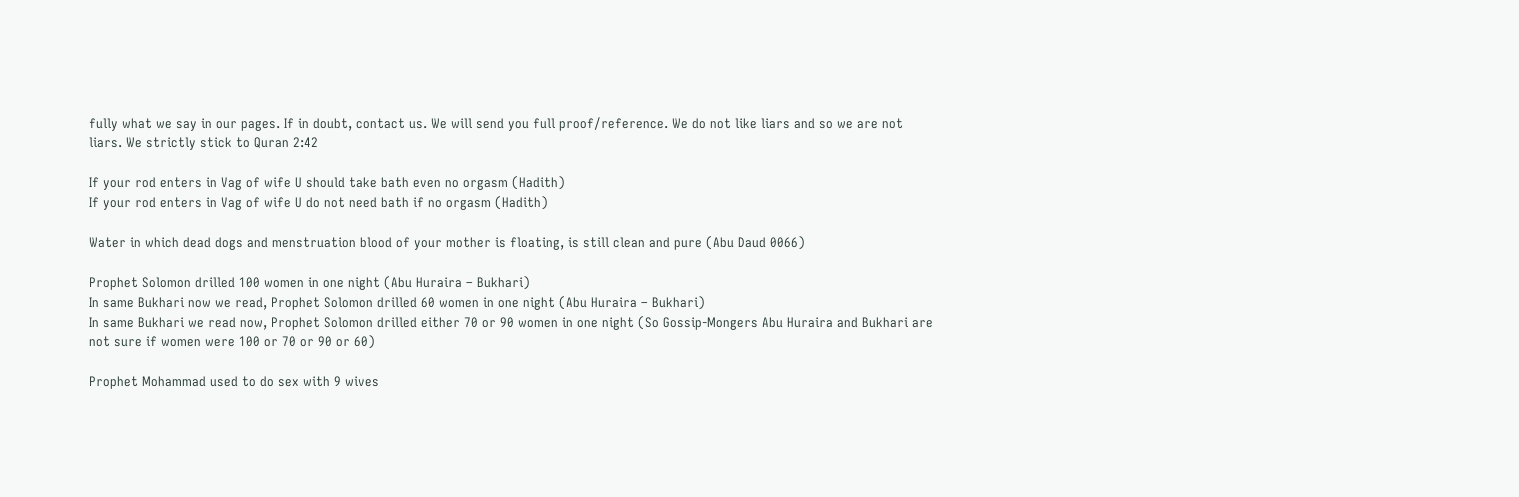fully what we say in our pages. If in doubt, contact us. We will send you full proof/reference. We do not like liars and so we are not liars. We strictly stick to Quran 2:42

If your rod enters in Vag of wife U should take bath even no orgasm (Hadith)
If your rod enters in Vag of wife U do not need bath if no orgasm (Hadith)

Water in which dead dogs and menstruation blood of your mother is floating, is still clean and pure (Abu Daud 0066)

Prophet Solomon drilled 100 women in one night (Abu Huraira – Bukhari)
In same Bukhari now we read, Prophet Solomon drilled 60 women in one night (Abu Huraira – Bukhari)
In same Bukhari we read now, Prophet Solomon drilled either 70 or 90 women in one night (So Gossip-Mongers Abu Huraira and Bukhari are not sure if women were 100 or 70 or 90 or 60)

Prophet Mohammad used to do sex with 9 wives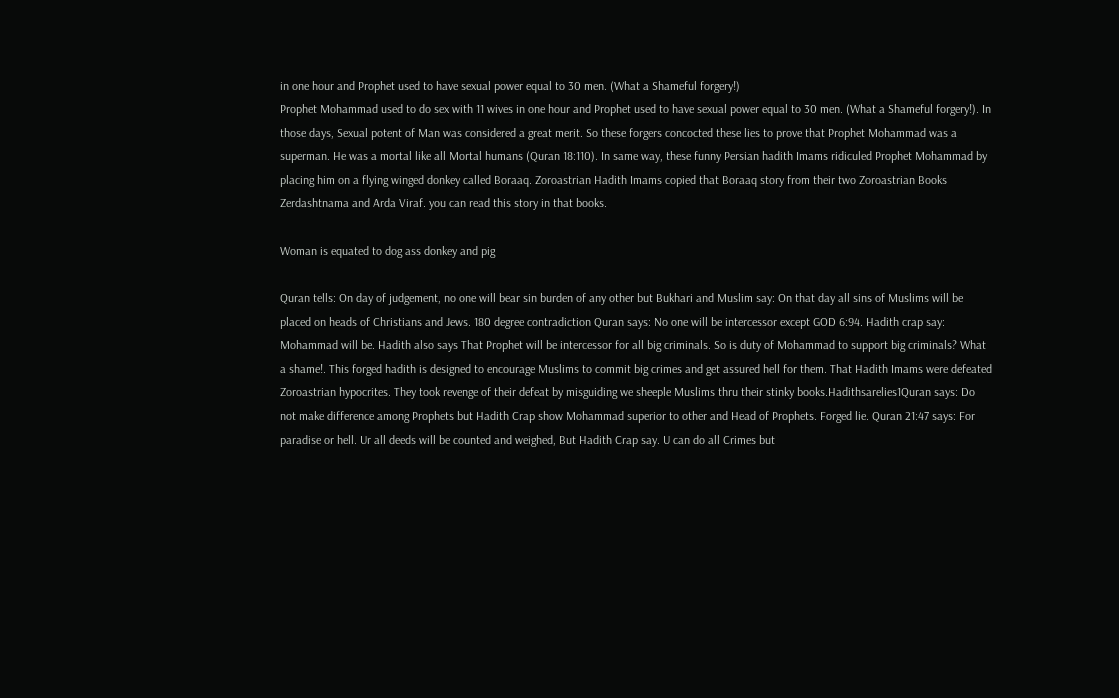in one hour and Prophet used to have sexual power equal to 30 men. (What a Shameful forgery!)
Prophet Mohammad used to do sex with 11 wives in one hour and Prophet used to have sexual power equal to 30 men. (What a Shameful forgery!). In those days, Sexual potent of Man was considered a great merit. So these forgers concocted these lies to prove that Prophet Mohammad was a superman. He was a mortal like all Mortal humans (Quran 18:110). In same way, these funny Persian hadith Imams ridiculed Prophet Mohammad by placing him on a flying winged donkey called Boraaq. Zoroastrian Hadith Imams copied that Boraaq story from their two Zoroastrian Books Zerdashtnama and Arda Viraf. you can read this story in that books.

Woman is equated to dog ass donkey and pig

Quran tells: On day of judgement, no one will bear sin burden of any other but Bukhari and Muslim say: On that day all sins of Muslims will be placed on heads of Christians and Jews. 180 degree contradiction Quran says: No one will be intercessor except GOD 6:94. Hadith crap say: Mohammad will be. Hadith also says That Prophet will be intercessor for all big criminals. So is duty of Mohammad to support big criminals? What a shame!. This forged hadith is designed to encourage Muslims to commit big crimes and get assured hell for them. That Hadith Imams were defeated Zoroastrian hypocrites. They took revenge of their defeat by misguiding we sheeple Muslims thru their stinky books.Hadithsarelies1Quran says: Do not make difference among Prophets but Hadith Crap show Mohammad superior to other and Head of Prophets. Forged lie. Quran 21:47 says: For paradise or hell. Ur all deeds will be counted and weighed, But Hadith Crap say. U can do all Crimes but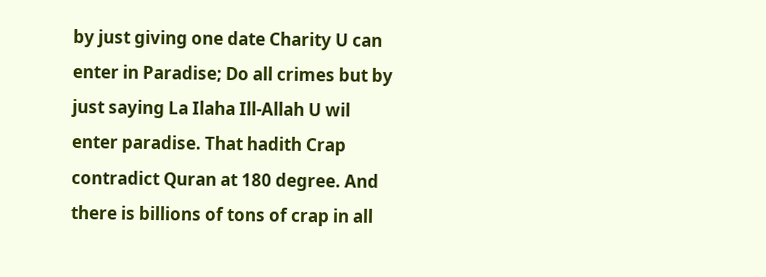by just giving one date Charity U can enter in Paradise; Do all crimes but by just saying La Ilaha Ill-Allah U wil enter paradise. That hadith Crap contradict Quran at 180 degree. And there is billions of tons of crap in all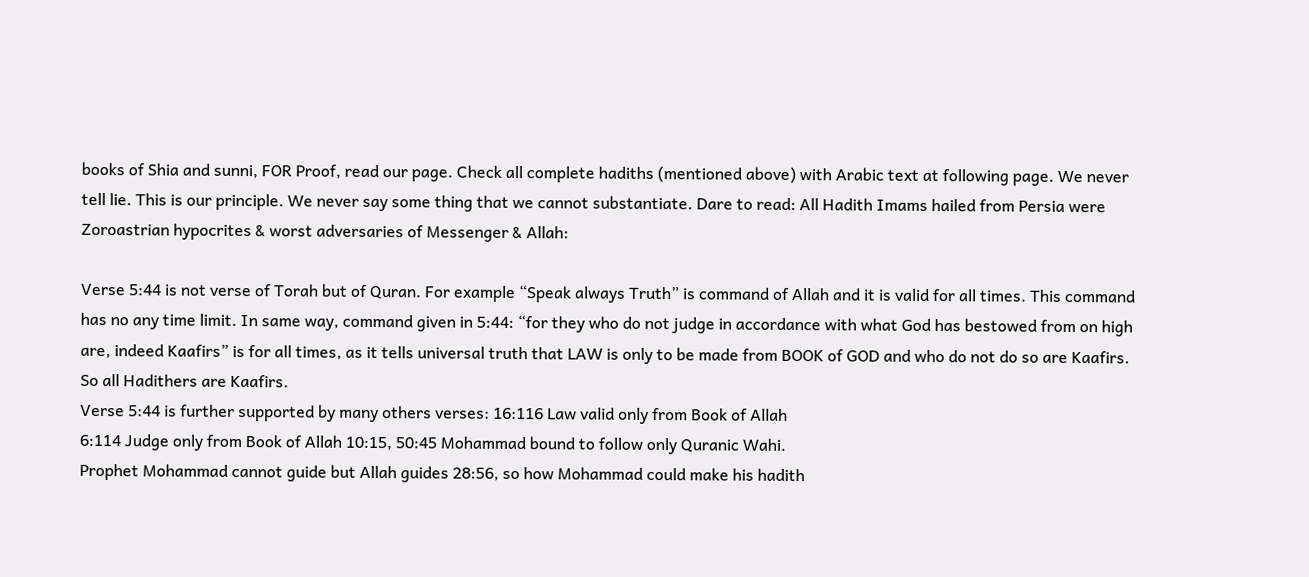books of Shia and sunni, FOR Proof, read our page. Check all complete hadiths (mentioned above) with Arabic text at following page. We never tell lie. This is our principle. We never say some thing that we cannot substantiate. Dare to read: All Hadith Imams hailed from Persia were Zoroastrian hypocrites & worst adversaries of Messenger & Allah:

Verse 5:44 is not verse of Torah but of Quran. For example “Speak always Truth” is command of Allah and it is valid for all times. This command has no any time limit. In same way, command given in 5:44: “for they who do not judge in accordance with what God has bestowed from on high are, indeed Kaafirs” is for all times, as it tells universal truth that LAW is only to be made from BOOK of GOD and who do not do so are Kaafirs. So all Hadithers are Kaafirs.
Verse 5:44 is further supported by many others verses: 16:116 Law valid only from Book of Allah
6:114 Judge only from Book of Allah 10:15, 50:45 Mohammad bound to follow only Quranic Wahi.
Prophet Mohammad cannot guide but Allah guides 28:56, so how Mohammad could make his hadith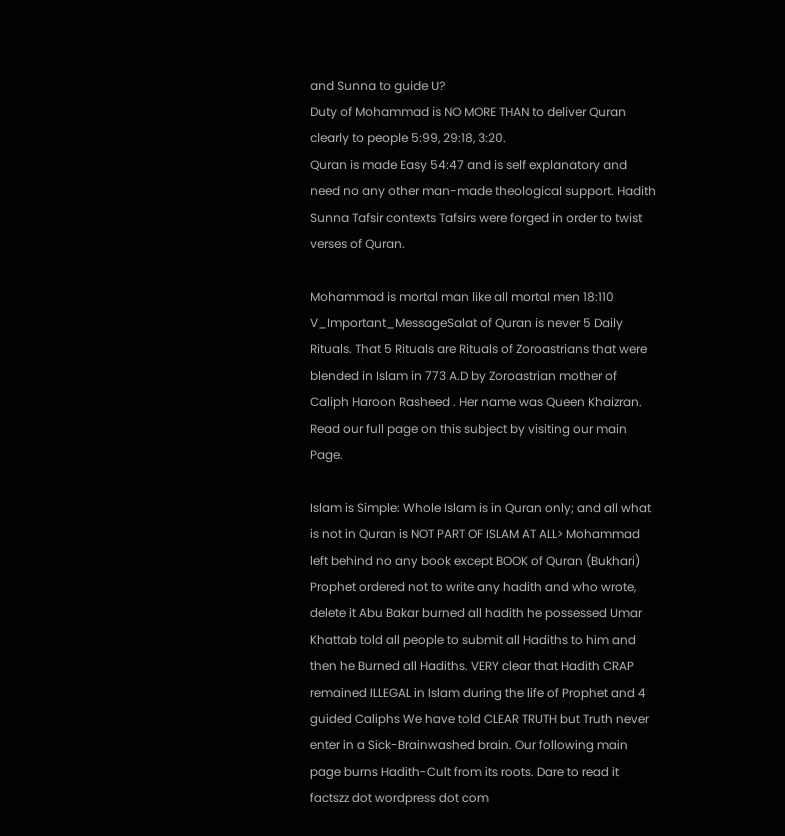and Sunna to guide U?
Duty of Mohammad is NO MORE THAN to deliver Quran clearly to people 5:99, 29:18, 3:20.
Quran is made Easy 54:47 and is self explanatory and need no any other man-made theological support. Hadith Sunna Tafsir contexts Tafsirs were forged in order to twist verses of Quran.

Mohammad is mortal man like all mortal men 18:110 V_Important_MessageSalat of Quran is never 5 Daily Rituals. That 5 Rituals are Rituals of Zoroastrians that were blended in Islam in 773 A.D by Zoroastrian mother of Caliph Haroon Rasheed . Her name was Queen Khaizran. Read our full page on this subject by visiting our main Page.

Islam is Simple: Whole Islam is in Quran only; and all what is not in Quran is NOT PART OF ISLAM AT ALL> Mohammad left behind no any book except BOOK of Quran (Bukhari) Prophet ordered not to write any hadith and who wrote, delete it Abu Bakar burned all hadith he possessed Umar Khattab told all people to submit all Hadiths to him and then he Burned all Hadiths. VERY clear that Hadith CRAP remained ILLEGAL in Islam during the life of Prophet and 4 guided Caliphs We have told CLEAR TRUTH but Truth never enter in a Sick-Brainwashed brain. Our following main page burns Hadith-Cult from its roots. Dare to read it factszz dot wordpress dot com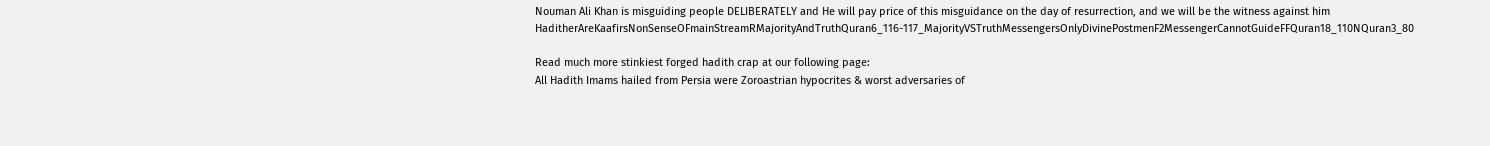Nouman Ali Khan is misguiding people DELIBERATELY and He will pay price of this misguidance on the day of resurrection, and we will be the witness against him HaditherAreKaafirsNonSenseOFmainStreamRMajorityAndTruthQuran6_116-117_MajorityVSTruthMessengersOnlyDivinePostmenF2MessengerCannotGuideFFQuran18_110NQuran3_80

Read much more stinkiest forged hadith crap at our following page:
All Hadith Imams hailed from Persia were Zoroastrian hypocrites & worst adversaries of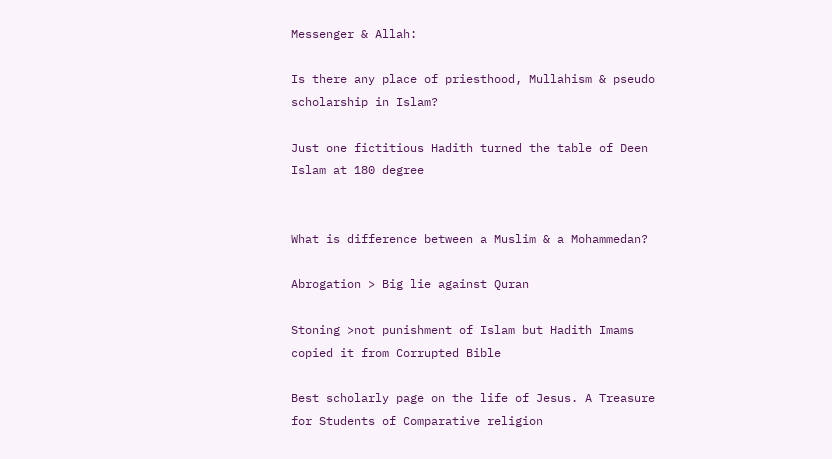Messenger & Allah:

Is there any place of priesthood, Mullahism & pseudo scholarship in Islam?

Just one fictitious Hadith turned the table of Deen Islam at 180 degree


What is difference between a Muslim & a Mohammedan?

Abrogation > Big lie against Quran

Stoning >not punishment of Islam but Hadith Imams copied it from Corrupted Bible

Best scholarly page on the life of Jesus. A Treasure for Students of Comparative religion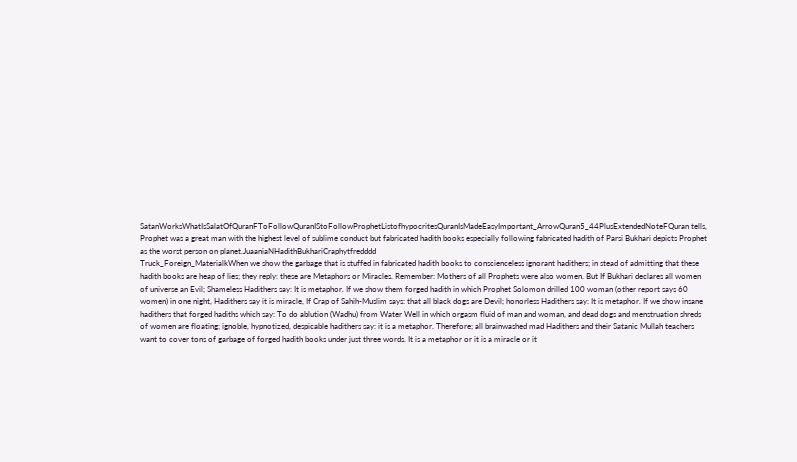SatanWorksWhatIsSalatOfQuranFToFollowQuranIStoFollowProphetListofhypocritesQuranIsMadeEasyImportant_ArrowQuran5_44PlusExtendedNoteFQuran tells, Prophet was a great man with the highest level of sublime conduct but fabricated hadith books especially following fabricated hadith of Parsi Bukhari depicts Prophet as the worst person on planet.JuaaniaNHadithBukhariCraphytfredddd
Truck_Foreign_MaterialkWhen we show the garbage that is stuffed in fabricated hadith books to conscienceless ignorant hadithers; in stead of admitting that these hadith books are heap of lies; they reply: these are Metaphors or Miracles. Remember: Mothers of all Prophets were also women. But If Bukhari declares all women of universe an Evil; Shameless Hadithers say: It is metaphor. If we show them forged hadith in which Prophet Solomon drilled 100 woman (other report says 60 women) in one night, Hadithers say it is miracle, If Crap of Sahih-Muslim says: that all black dogs are Devil; honorless Hadithers say: It is metaphor. If we show insane hadithers that forged hadiths which say: To do ablution (Wadhu) from Water Well in which orgasm fluid of man and woman, and dead dogs and menstruation shreds of women are floating; ignoble, hypnotized, despicable hadithers say: it is a metaphor. Therefore; all brainwashed mad Hadithers and their Satanic Mullah teachers want to cover tons of garbage of forged hadith books under just three words. It is a metaphor or it is a miracle or it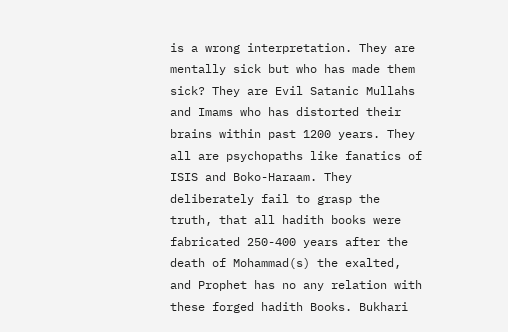is a wrong interpretation. They are mentally sick but who has made them sick? They are Evil Satanic Mullahs and Imams who has distorted their brains within past 1200 years. They all are psychopaths like fanatics of ISIS and Boko-Haraam. They deliberately fail to grasp the truth, that all hadith books were fabricated 250-400 years after the death of Mohammad(s) the exalted, and Prophet has no any relation with these forged hadith Books. Bukhari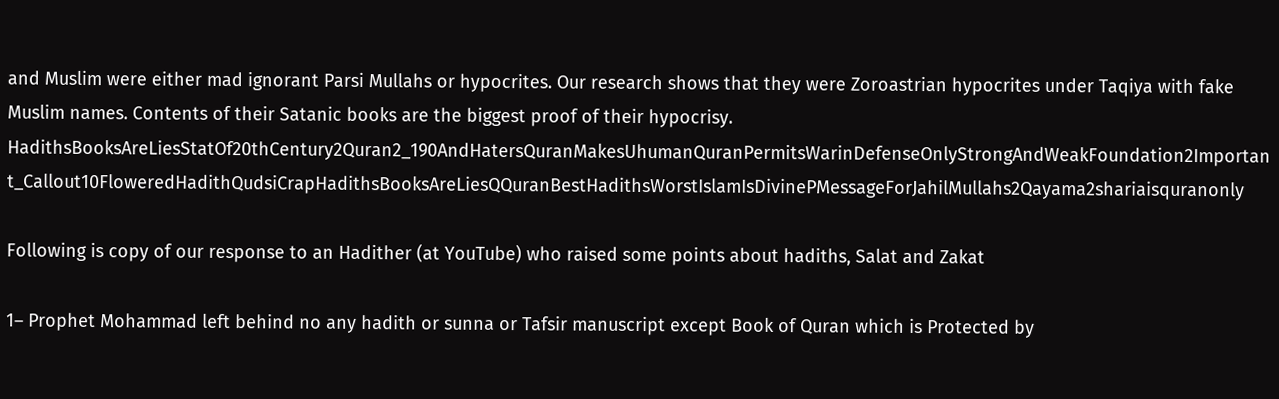and Muslim were either mad ignorant Parsi Mullahs or hypocrites. Our research shows that they were Zoroastrian hypocrites under Taqiya with fake Muslim names. Contents of their Satanic books are the biggest proof of their hypocrisy. HadithsBooksAreLiesStatOf20thCentury2Quran2_190AndHatersQuranMakesUhumanQuranPermitsWarinDefenseOnlyStrongAndWeakFoundation2Important_Callout10FloweredHadithQudsiCrapHadithsBooksAreLiesQQuranBestHadithsWorstIslamIsDivinePMessageForJahilMullahs2Qayama2shariaisquranonly

Following is copy of our response to an Hadither (at YouTube) who raised some points about hadiths, Salat and Zakat

1– Prophet Mohammad left behind no any hadith or sunna or Tafsir manuscript except Book of Quran which is Protected by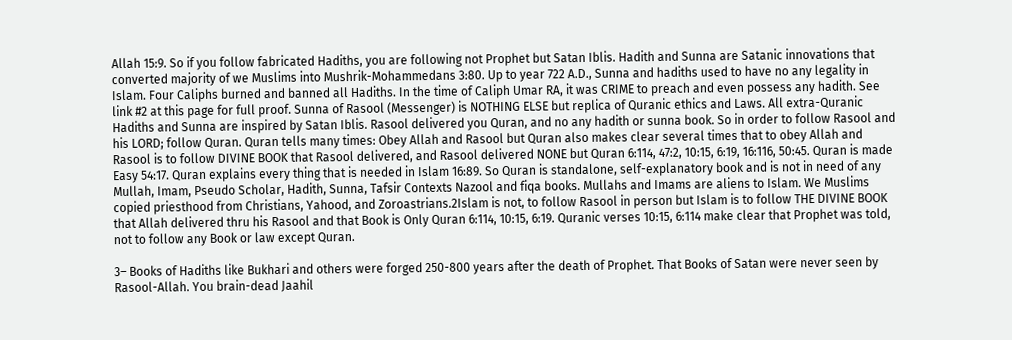Allah 15:9. So if you follow fabricated Hadiths, you are following not Prophet but Satan Iblis. Hadith and Sunna are Satanic innovations that converted majority of we Muslims into Mushrik-Mohammedans 3:80. Up to year 722 A.D., Sunna and hadiths used to have no any legality in Islam. Four Caliphs burned and banned all Hadiths. In the time of Caliph Umar RA, it was CRIME to preach and even possess any hadith. See link #2 at this page for full proof. Sunna of Rasool (Messenger) is NOTHING ELSE but replica of Quranic ethics and Laws. All extra-Quranic Hadiths and Sunna are inspired by Satan Iblis. Rasool delivered you Quran, and no any hadith or sunna book. So in order to follow Rasool and his LORD; follow Quran. Quran tells many times: Obey Allah and Rasool but Quran also makes clear several times that to obey Allah and Rasool is to follow DIVINE BOOK that Rasool delivered, and Rasool delivered NONE but Quran 6:114, 47:2, 10:15, 6:19, 16:116, 50:45. Quran is made Easy 54:17. Quran explains every thing that is needed in Islam 16:89. So Quran is standalone, self-explanatory book and is not in need of any Mullah, Imam, Pseudo Scholar, Hadith, Sunna, Tafsir Contexts Nazool and fiqa books. Mullahs and Imams are aliens to Islam. We Muslims copied priesthood from Christians, Yahood, and Zoroastrians.2Islam is not, to follow Rasool in person but Islam is to follow THE DIVINE BOOK that Allah delivered thru his Rasool and that Book is Only Quran 6:114, 10:15, 6:19. Quranic verses 10:15, 6:114 make clear that Prophet was told, not to follow any Book or law except Quran.

3– Books of Hadiths like Bukhari and others were forged 250-800 years after the death of Prophet. That Books of Satan were never seen by Rasool-Allah. You brain-dead Jaahil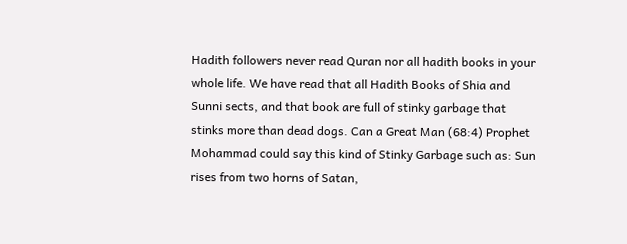Hadith followers never read Quran nor all hadith books in your whole life. We have read that all Hadith Books of Shia and Sunni sects, and that book are full of stinky garbage that stinks more than dead dogs. Can a Great Man (68:4) Prophet Mohammad could say this kind of Stinky Garbage such as: Sun rises from two horns of Satan,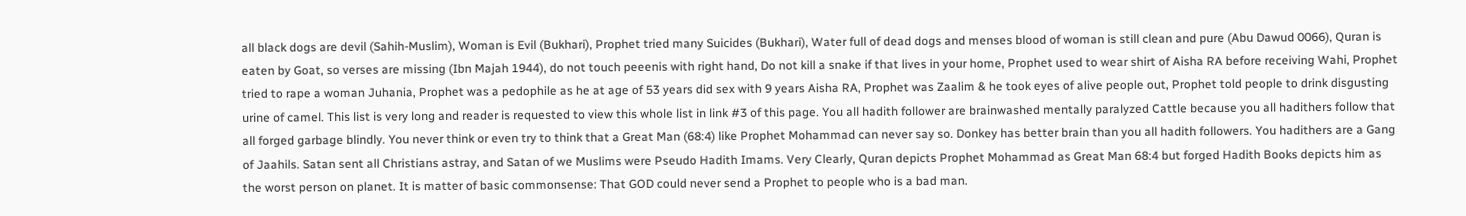all black dogs are devil (Sahih-Muslim), Woman is Evil (Bukhari), Prophet tried many Suicides (Bukhari), Water full of dead dogs and menses blood of woman is still clean and pure (Abu Dawud 0066), Quran is eaten by Goat, so verses are missing (Ibn Majah 1944), do not touch peeenis with right hand, Do not kill a snake if that lives in your home, Prophet used to wear shirt of Aisha RA before receiving Wahi, Prophet tried to rape a woman Juhania, Prophet was a pedophile as he at age of 53 years did sex with 9 years Aisha RA, Prophet was Zaalim & he took eyes of alive people out, Prophet told people to drink disgusting urine of camel. This list is very long and reader is requested to view this whole list in link #3 of this page. You all hadith follower are brainwashed mentally paralyzed Cattle because you all hadithers follow that all forged garbage blindly. You never think or even try to think that a Great Man (68:4) like Prophet Mohammad can never say so. Donkey has better brain than you all hadith followers. You hadithers are a Gang of Jaahils. Satan sent all Christians astray, and Satan of we Muslims were Pseudo Hadith Imams. Very Clearly, Quran depicts Prophet Mohammad as Great Man 68:4 but forged Hadith Books depicts him as the worst person on planet. It is matter of basic commonsense: That GOD could never send a Prophet to people who is a bad man.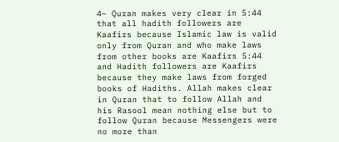4– Quran makes very clear in 5:44 that all hadith followers are Kaafirs because Islamic law is valid only from Quran and who make laws from other books are Kaafirs 5:44 and Hadith followers are Kaafirs because they make laws from forged books of Hadiths. Allah makes clear in Quran that to follow Allah and his Rasool mean nothing else but to follow Quran because Messengers were no more than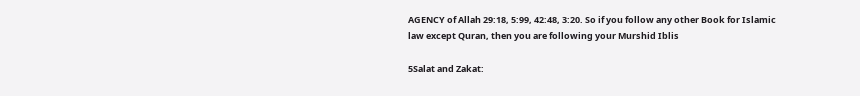AGENCY of Allah 29:18, 5:99, 42:48, 3:20. So if you follow any other Book for Islamic law except Quran, then you are following your Murshid Iblis

5Salat and Zakat: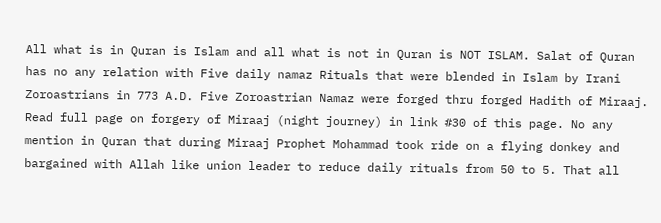All what is in Quran is Islam and all what is not in Quran is NOT ISLAM. Salat of Quran has no any relation with Five daily namaz Rituals that were blended in Islam by Irani Zoroastrians in 773 A.D. Five Zoroastrian Namaz were forged thru forged Hadith of Miraaj. Read full page on forgery of Miraaj (night journey) in link #30 of this page. No any mention in Quran that during Miraaj Prophet Mohammad took ride on a flying donkey and bargained with Allah like union leader to reduce daily rituals from 50 to 5. That all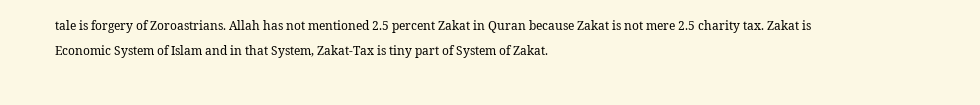tale is forgery of Zoroastrians. Allah has not mentioned 2.5 percent Zakat in Quran because Zakat is not mere 2.5 charity tax. Zakat is Economic System of Islam and in that System, Zakat-Tax is tiny part of System of Zakat.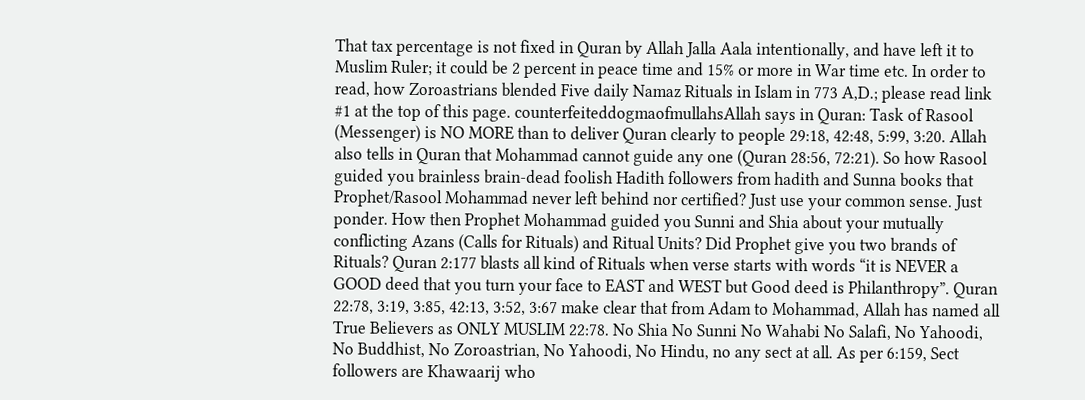That tax percentage is not fixed in Quran by Allah Jalla Aala intentionally, and have left it to Muslim Ruler; it could be 2 percent in peace time and 15% or more in War time etc. In order to read, how Zoroastrians blended Five daily Namaz Rituals in Islam in 773 A,D.; please read link #1 at the top of this page. counterfeiteddogmaofmullahsAllah says in Quran: Task of Rasool (Messenger) is NO MORE than to deliver Quran clearly to people 29:18, 42:48, 5:99, 3:20. Allah also tells in Quran that Mohammad cannot guide any one (Quran 28:56, 72:21). So how Rasool guided you brainless brain-dead foolish Hadith followers from hadith and Sunna books that Prophet/Rasool Mohammad never left behind nor certified? Just use your common sense. Just ponder. How then Prophet Mohammad guided you Sunni and Shia about your mutually conflicting Azans (Calls for Rituals) and Ritual Units? Did Prophet give you two brands of Rituals? Quran 2:177 blasts all kind of Rituals when verse starts with words “it is NEVER a GOOD deed that you turn your face to EAST and WEST but Good deed is Philanthropy”. Quran 22:78, 3:19, 3:85, 42:13, 3:52, 3:67 make clear that from Adam to Mohammad, Allah has named all True Believers as ONLY MUSLIM 22:78. No Shia No Sunni No Wahabi No Salafi, No Yahoodi, No Buddhist, No Zoroastrian, No Yahoodi, No Hindu, no any sect at all. As per 6:159, Sect followers are Khawaarij who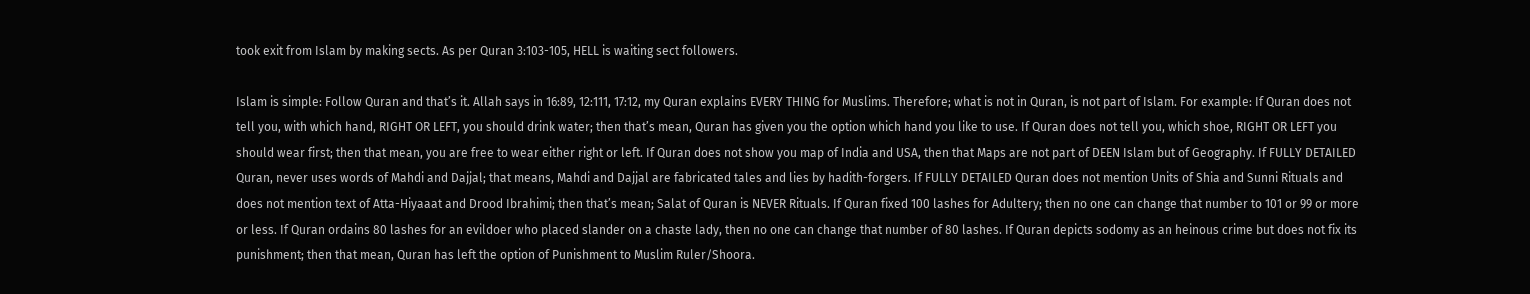took exit from Islam by making sects. As per Quran 3:103-105, HELL is waiting sect followers.

Islam is simple: Follow Quran and that’s it. Allah says in 16:89, 12:111, 17:12, my Quran explains EVERY THING for Muslims. Therefore; what is not in Quran, is not part of Islam. For example: If Quran does not tell you, with which hand, RIGHT OR LEFT, you should drink water; then that’s mean, Quran has given you the option which hand you like to use. If Quran does not tell you, which shoe, RIGHT OR LEFT you should wear first; then that mean, you are free to wear either right or left. If Quran does not show you map of India and USA, then that Maps are not part of DEEN Islam but of Geography. If FULLY DETAILED Quran, never uses words of Mahdi and Dajjal; that means, Mahdi and Dajjal are fabricated tales and lies by hadith-forgers. If FULLY DETAILED Quran does not mention Units of Shia and Sunni Rituals and does not mention text of Atta-Hiyaaat and Drood Ibrahimi; then that’s mean; Salat of Quran is NEVER Rituals. If Quran fixed 100 lashes for Adultery; then no one can change that number to 101 or 99 or more or less. If Quran ordains 80 lashes for an evildoer who placed slander on a chaste lady, then no one can change that number of 80 lashes. If Quran depicts sodomy as an heinous crime but does not fix its punishment; then that mean, Quran has left the option of Punishment to Muslim Ruler/Shoora.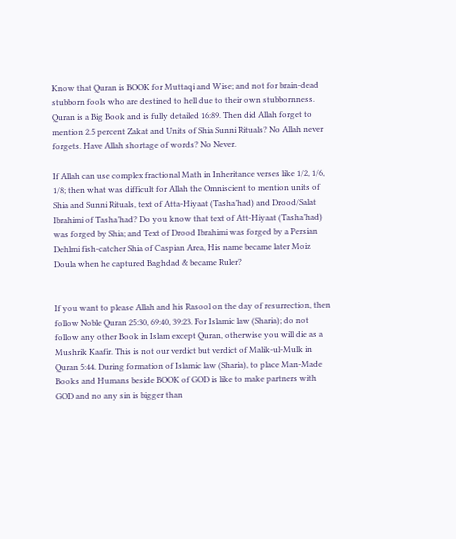Know that Quran is BOOK for Muttaqi and Wise; and not for brain-dead stubborn fools who are destined to hell due to their own stubbornness. Quran is a Big Book and is fully detailed 16:89. Then did Allah forget to mention 2.5 percent Zakat and Units of Shia Sunni Rituals? No Allah never forgets. Have Allah shortage of words? No Never.

If Allah can use complex fractional Math in Inheritance verses like 1/2, 1/6, 1/8; then what was difficult for Allah the Omniscient to mention units of Shia and Sunni Rituals, text of Atta-Hiyaat (Tasha’had) and Drood/Salat Ibrahimi of Tasha’had? Do you know that text of Att-Hiyaat (Tasha’had) was forged by Shia; and Text of Drood Ibrahimi was forged by a Persian Dehlmi fish-catcher Shia of Caspian Area, His name became later Moiz Doula when he captured Baghdad & became Ruler?


If you want to please Allah and his Rasool on the day of resurrection, then follow Noble Quran 25:30, 69:40, 39:23. For Islamic law (Sharia); do not follow any other Book in Islam except Quran, otherwise you will die as a Mushrik Kaafir. This is not our verdict but verdict of Malik-ul-Mulk in Quran 5:44. During formation of Islamic law (Sharia), to place Man-Made Books and Humans beside BOOK of GOD is like to make partners with GOD and no any sin is bigger than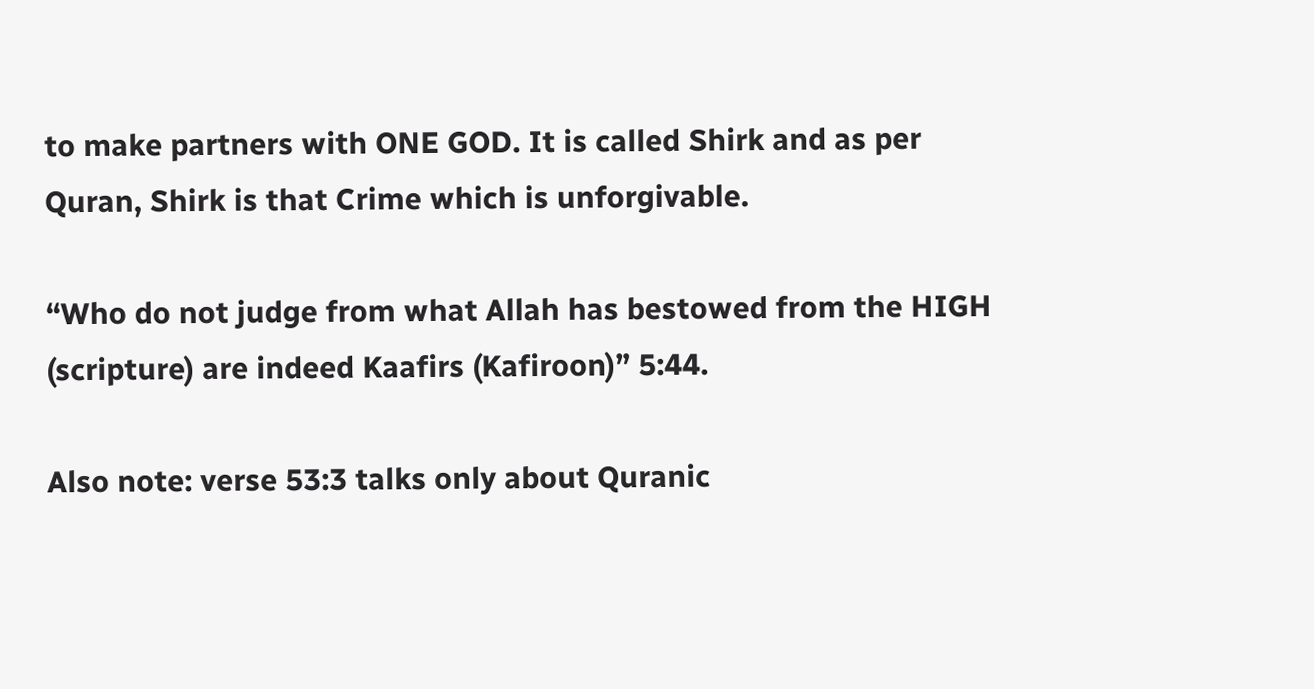to make partners with ONE GOD. It is called Shirk and as per Quran, Shirk is that Crime which is unforgivable.

“Who do not judge from what Allah has bestowed from the HIGH (scripture) are indeed Kaafirs (Kafiroon)” 5:44.

Also note: verse 53:3 talks only about Quranic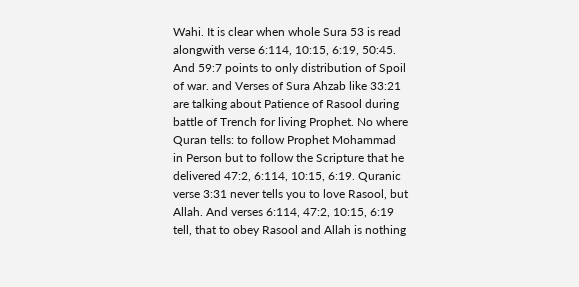Wahi. It is clear when whole Sura 53 is read alongwith verse 6:114, 10:15, 6:19, 50:45. And 59:7 points to only distribution of Spoil of war. and Verses of Sura Ahzab like 33:21 are talking about Patience of Rasool during battle of Trench for living Prophet. No where Quran tells: to follow Prophet Mohammad in Person but to follow the Scripture that he delivered 47:2, 6:114, 10:15, 6:19. Quranic verse 3:31 never tells you to love Rasool, but Allah. And verses 6:114, 47:2, 10:15, 6:19 tell, that to obey Rasool and Allah is nothing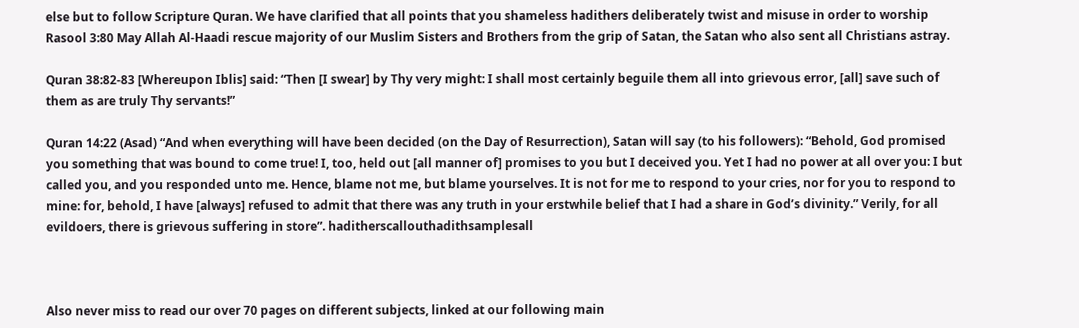else but to follow Scripture Quran. We have clarified that all points that you shameless hadithers deliberately twist and misuse in order to worship Rasool 3:80 May Allah Al-Haadi rescue majority of our Muslim Sisters and Brothers from the grip of Satan, the Satan who also sent all Christians astray.

Quran 38:82-83 [Whereupon Iblis] said: “Then [I swear] by Thy very might: I shall most certainly beguile them all into grievous error, [all] save such of them as are truly Thy servants!”

Quran 14:22 (Asad) “And when everything will have been decided (on the Day of Resurrection), Satan will say (to his followers): “Behold, God promised you something that was bound to come true! I, too, held out [all manner of] promises to you but I deceived you. Yet I had no power at all over you: I but called you, and you responded unto me. Hence, blame not me, but blame yourselves. It is not for me to respond to your cries, nor for you to respond to mine: for, behold, I have [always] refused to admit that there was any truth in your erstwhile belief that I had a share in God’s divinity.” Verily, for all evildoers, there is grievous suffering in store”. haditherscallouthadithsamplesall



Also never miss to read our over 70 pages on different subjects, linked at our following main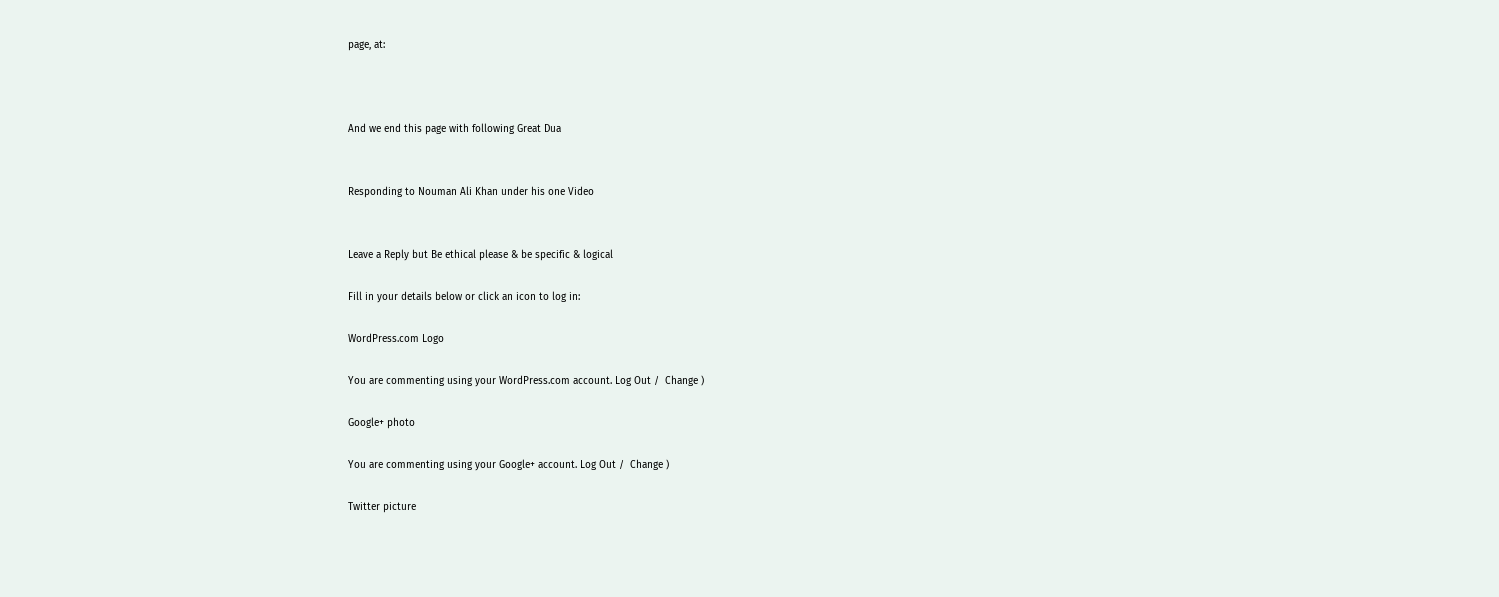page, at:



And we end this page with following Great Dua


Responding to Nouman Ali Khan under his one Video


Leave a Reply but Be ethical please & be specific & logical

Fill in your details below or click an icon to log in:

WordPress.com Logo

You are commenting using your WordPress.com account. Log Out /  Change )

Google+ photo

You are commenting using your Google+ account. Log Out /  Change )

Twitter picture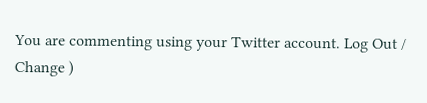You are commenting using your Twitter account. Log Out /  Change )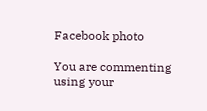Facebook photo

You are commenting using your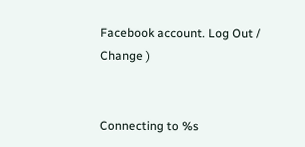Facebook account. Log Out /  Change )


Connecting to %s